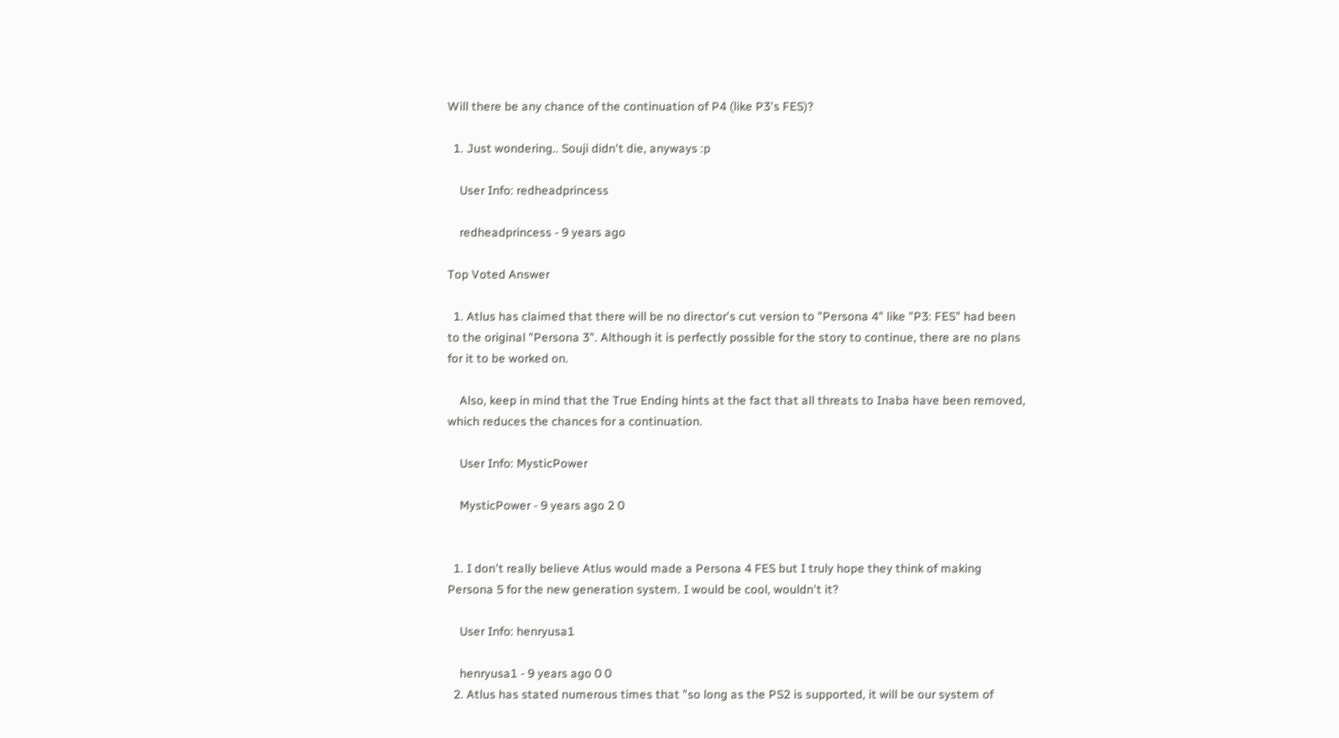Will there be any chance of the continuation of P4 (like P3's FES)?

  1. Just wondering.. Souji didn't die, anyways :p

    User Info: redheadprincess

    redheadprincess - 9 years ago

Top Voted Answer

  1. Atlus has claimed that there will be no director's cut version to "Persona 4" like "P3: FES" had been to the original "Persona 3". Although it is perfectly possible for the story to continue, there are no plans for it to be worked on.

    Also, keep in mind that the True Ending hints at the fact that all threats to Inaba have been removed, which reduces the chances for a continuation.

    User Info: MysticPower

    MysticPower - 9 years ago 2 0


  1. I don't really believe Atlus would made a Persona 4 FES but I truly hope they think of making Persona 5 for the new generation system. I would be cool, wouldn't it?

    User Info: henryusa1

    henryusa1 - 9 years ago 0 0
  2. Atlus has stated numerous times that "so long as the PS2 is supported, it will be our system of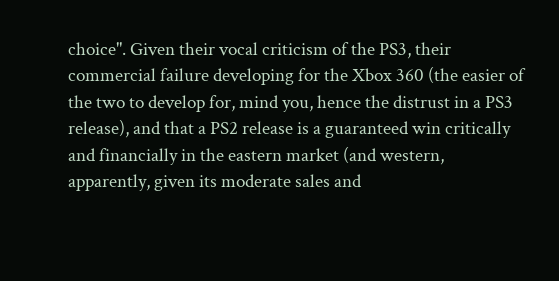choice". Given their vocal criticism of the PS3, their commercial failure developing for the Xbox 360 (the easier of the two to develop for, mind you, hence the distrust in a PS3 release), and that a PS2 release is a guaranteed win critically and financially in the eastern market (and western, apparently, given its moderate sales and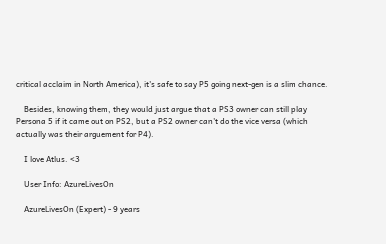critical acclaim in North America), it's safe to say P5 going next-gen is a slim chance.

    Besides, knowing them, they would just argue that a PS3 owner can still play Persona 5 if it came out on PS2, but a PS2 owner can't do the vice versa (which actually was their arguement for P4).

    I love Atlus. <3

    User Info: AzureLivesOn

    AzureLivesOn (Expert) - 9 years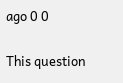ago 0 0

This question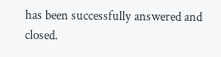has been successfully answered and closed.